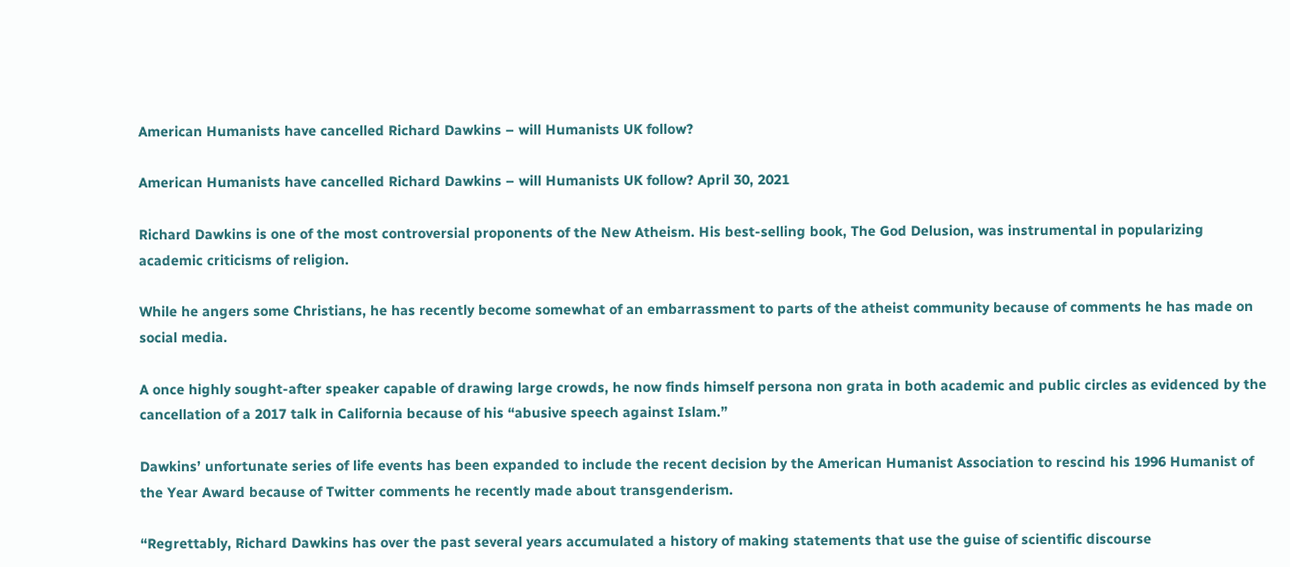American Humanists have cancelled Richard Dawkins – will Humanists UK follow?

American Humanists have cancelled Richard Dawkins – will Humanists UK follow? April 30, 2021

Richard Dawkins is one of the most controversial proponents of the New Atheism. His best-selling book, The God Delusion, was instrumental in popularizing academic criticisms of religion.

While he angers some Christians, he has recently become somewhat of an embarrassment to parts of the atheist community because of comments he has made on social media.

A once highly sought-after speaker capable of drawing large crowds, he now finds himself persona non grata in both academic and public circles as evidenced by the cancellation of a 2017 talk in California because of his “abusive speech against Islam.”

Dawkins’ unfortunate series of life events has been expanded to include the recent decision by the American Humanist Association to rescind his 1996 Humanist of the Year Award because of Twitter comments he recently made about transgenderism.

“Regrettably, Richard Dawkins has over the past several years accumulated a history of making statements that use the guise of scientific discourse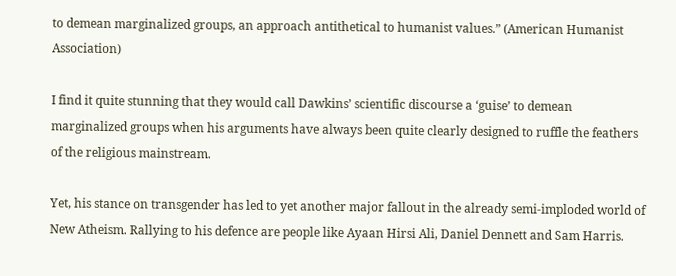to demean marginalized groups, an approach antithetical to humanist values.” (American Humanist Association)

I find it quite stunning that they would call Dawkins’ scientific discourse a ‘guise’ to demean marginalized groups when his arguments have always been quite clearly designed to ruffle the feathers of the religious mainstream.

Yet, his stance on transgender has led to yet another major fallout in the already semi-imploded world of New Atheism. Rallying to his defence are people like Ayaan Hirsi Ali, Daniel Dennett and Sam Harris.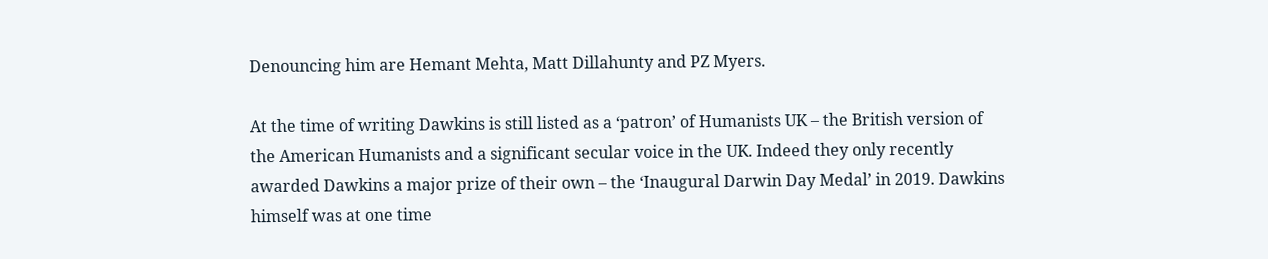Denouncing him are Hemant Mehta, Matt Dillahunty and PZ Myers.

At the time of writing Dawkins is still listed as a ‘patron’ of Humanists UK – the British version of the American Humanists and a significant secular voice in the UK. Indeed they only recently awarded Dawkins a major prize of their own – the ‘Inaugural Darwin Day Medal’ in 2019. Dawkins himself was at one time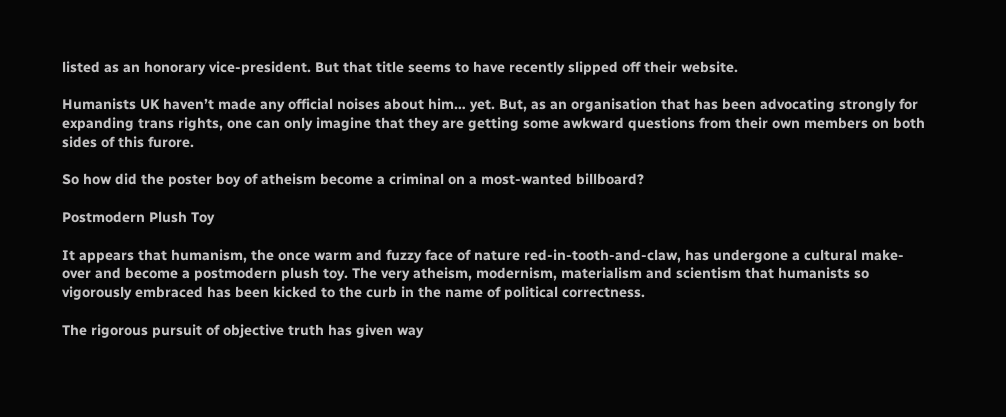listed as an honorary vice-president. But that title seems to have recently slipped off their website.

Humanists UK haven’t made any official noises about him… yet. But, as an organisation that has been advocating strongly for expanding trans rights, one can only imagine that they are getting some awkward questions from their own members on both sides of this furore.

So how did the poster boy of atheism become a criminal on a most-wanted billboard?

Postmodern Plush Toy

It appears that humanism, the once warm and fuzzy face of nature red-in-tooth-and-claw, has undergone a cultural make-over and become a postmodern plush toy. The very atheism, modernism, materialism and scientism that humanists so vigorously embraced has been kicked to the curb in the name of political correctness.

The rigorous pursuit of objective truth has given way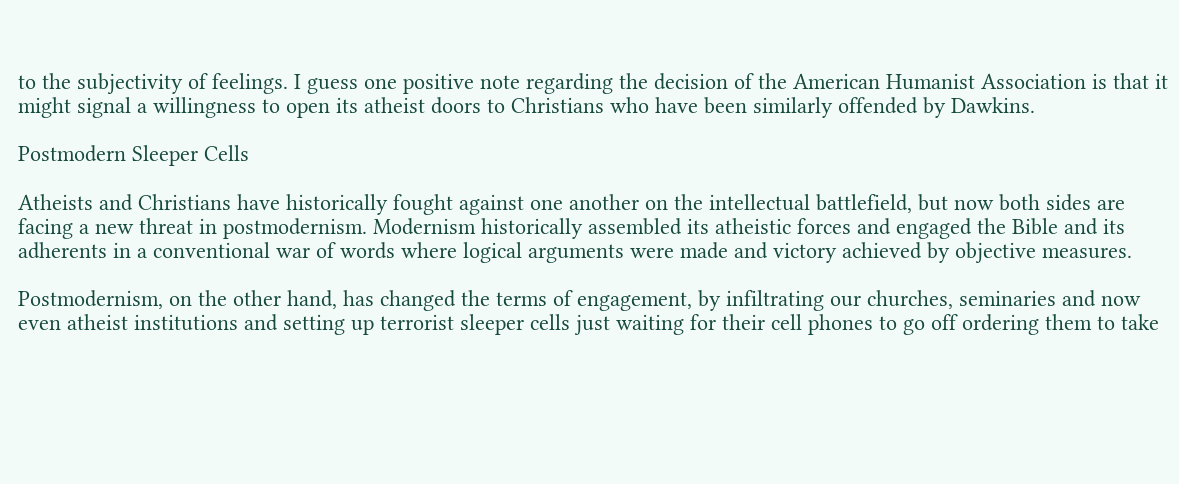to the subjectivity of feelings. I guess one positive note regarding the decision of the American Humanist Association is that it might signal a willingness to open its atheist doors to Christians who have been similarly offended by Dawkins.

Postmodern Sleeper Cells

Atheists and Christians have historically fought against one another on the intellectual battlefield, but now both sides are facing a new threat in postmodernism. Modernism historically assembled its atheistic forces and engaged the Bible and its adherents in a conventional war of words where logical arguments were made and victory achieved by objective measures.

Postmodernism, on the other hand, has changed the terms of engagement, by infiltrating our churches, seminaries and now even atheist institutions and setting up terrorist sleeper cells just waiting for their cell phones to go off ordering them to take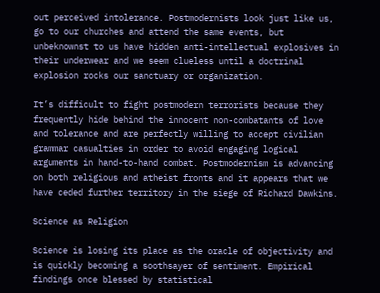out perceived intolerance. Postmodernists look just like us, go to our churches and attend the same events, but unbeknownst to us have hidden anti-intellectual explosives in their underwear and we seem clueless until a doctrinal explosion rocks our sanctuary or organization.

It’s difficult to fight postmodern terrorists because they frequently hide behind the innocent non-combatants of love and tolerance and are perfectly willing to accept civilian grammar casualties in order to avoid engaging logical arguments in hand-to-hand combat. Postmodernism is advancing on both religious and atheist fronts and it appears that we have ceded further territory in the siege of Richard Dawkins.

Science as Religion

Science is losing its place as the oracle of objectivity and is quickly becoming a soothsayer of sentiment. Empirical findings once blessed by statistical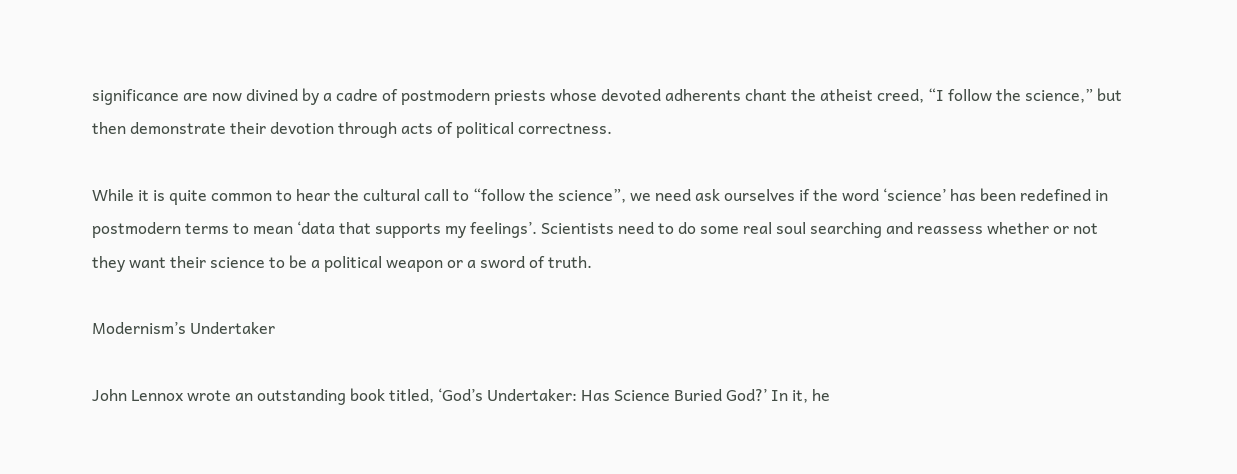significance are now divined by a cadre of postmodern priests whose devoted adherents chant the atheist creed, “I follow the science,” but then demonstrate their devotion through acts of political correctness.

While it is quite common to hear the cultural call to “follow the science”, we need ask ourselves if the word ‘science’ has been redefined in postmodern terms to mean ‘data that supports my feelings’. Scientists need to do some real soul searching and reassess whether or not they want their science to be a political weapon or a sword of truth.

Modernism’s Undertaker

John Lennox wrote an outstanding book titled, ‘God’s Undertaker: Has Science Buried God?’ In it, he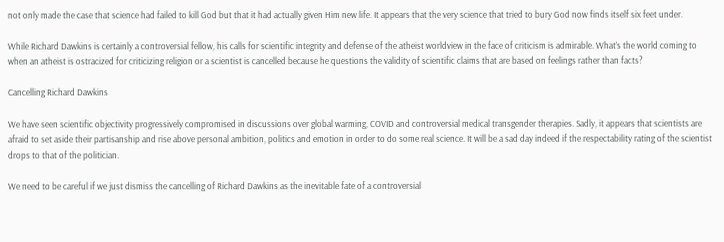not only made the case that science had failed to kill God but that it had actually given Him new life. It appears that the very science that tried to bury God now finds itself six feet under.

While Richard Dawkins is certainly a controversial fellow, his calls for scientific integrity and defense of the atheist worldview in the face of criticism is admirable. What’s the world coming to when an atheist is ostracized for criticizing religion or a scientist is cancelled because he questions the validity of scientific claims that are based on feelings rather than facts?

Cancelling Richard Dawkins

We have seen scientific objectivity progressively compromised in discussions over global warming, COVID and controversial medical transgender therapies. Sadly, it appears that scientists are afraid to set aside their partisanship and rise above personal ambition, politics and emotion in order to do some real science. It will be a sad day indeed if the respectability rating of the scientist drops to that of the politician.

We need to be careful if we just dismiss the cancelling of Richard Dawkins as the inevitable fate of a controversial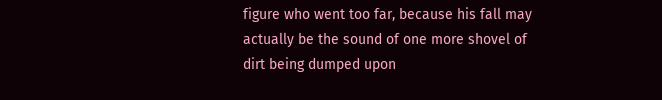figure who went too far, because his fall may actually be the sound of one more shovel of dirt being dumped upon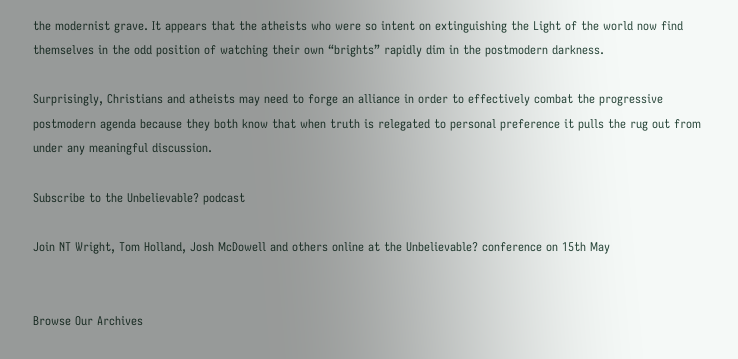the modernist grave. It appears that the atheists who were so intent on extinguishing the Light of the world now find themselves in the odd position of watching their own “brights” rapidly dim in the postmodern darkness.

Surprisingly, Christians and atheists may need to forge an alliance in order to effectively combat the progressive postmodern agenda because they both know that when truth is relegated to personal preference it pulls the rug out from under any meaningful discussion.

Subscribe to the Unbelievable? podcast

Join NT Wright, Tom Holland, Josh McDowell and others online at the Unbelievable? conference on 15th May


Browse Our Archives